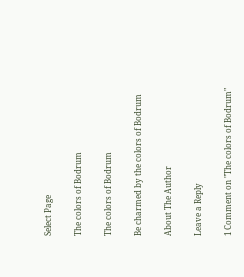Select Page

The colors of Bodrum

The colors of Bodrum

Be charmed by the colors of Bodrum

About The Author

Leave a Reply

1 Comment on "The colors of Bodrum"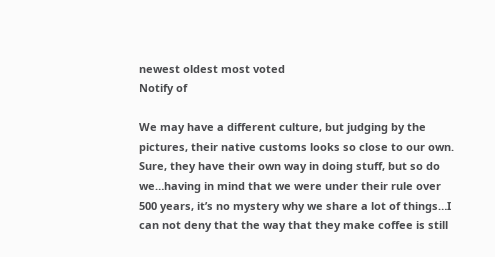newest oldest most voted
Notify of

We may have a different culture, but judging by the pictures, their native customs looks so close to our own. Sure, they have their own way in doing stuff, but so do we…having in mind that we were under their rule over 500 years, it’s no mystery why we share a lot of things…I can not deny that the way that they make coffee is still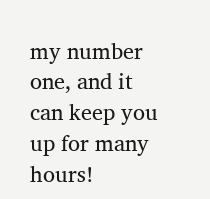my number one, and it can keep you up for many hours!